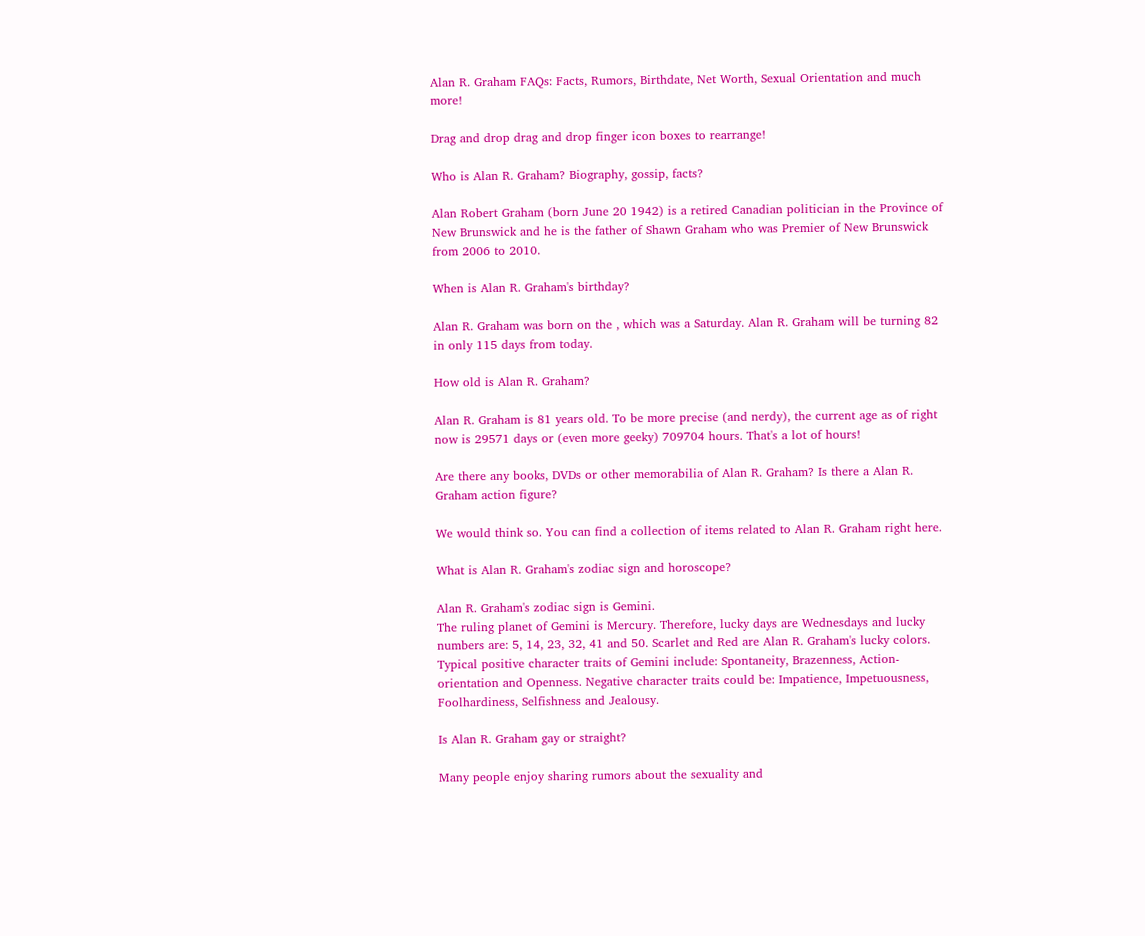Alan R. Graham FAQs: Facts, Rumors, Birthdate, Net Worth, Sexual Orientation and much more!

Drag and drop drag and drop finger icon boxes to rearrange!

Who is Alan R. Graham? Biography, gossip, facts?

Alan Robert Graham (born June 20 1942) is a retired Canadian politician in the Province of New Brunswick and he is the father of Shawn Graham who was Premier of New Brunswick from 2006 to 2010.

When is Alan R. Graham's birthday?

Alan R. Graham was born on the , which was a Saturday. Alan R. Graham will be turning 82 in only 115 days from today.

How old is Alan R. Graham?

Alan R. Graham is 81 years old. To be more precise (and nerdy), the current age as of right now is 29571 days or (even more geeky) 709704 hours. That's a lot of hours!

Are there any books, DVDs or other memorabilia of Alan R. Graham? Is there a Alan R. Graham action figure?

We would think so. You can find a collection of items related to Alan R. Graham right here.

What is Alan R. Graham's zodiac sign and horoscope?

Alan R. Graham's zodiac sign is Gemini.
The ruling planet of Gemini is Mercury. Therefore, lucky days are Wednesdays and lucky numbers are: 5, 14, 23, 32, 41 and 50. Scarlet and Red are Alan R. Graham's lucky colors. Typical positive character traits of Gemini include: Spontaneity, Brazenness, Action-orientation and Openness. Negative character traits could be: Impatience, Impetuousness, Foolhardiness, Selfishness and Jealousy.

Is Alan R. Graham gay or straight?

Many people enjoy sharing rumors about the sexuality and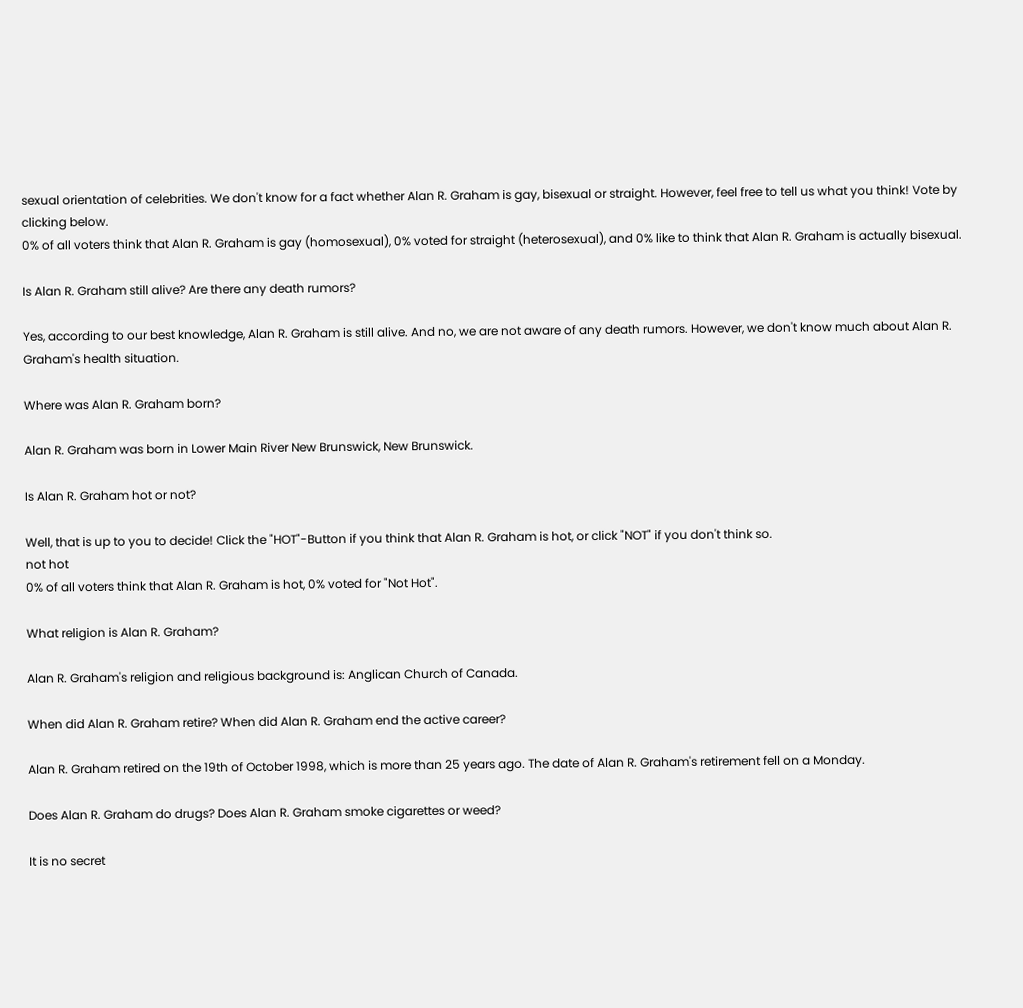sexual orientation of celebrities. We don't know for a fact whether Alan R. Graham is gay, bisexual or straight. However, feel free to tell us what you think! Vote by clicking below.
0% of all voters think that Alan R. Graham is gay (homosexual), 0% voted for straight (heterosexual), and 0% like to think that Alan R. Graham is actually bisexual.

Is Alan R. Graham still alive? Are there any death rumors?

Yes, according to our best knowledge, Alan R. Graham is still alive. And no, we are not aware of any death rumors. However, we don't know much about Alan R. Graham's health situation.

Where was Alan R. Graham born?

Alan R. Graham was born in Lower Main River New Brunswick, New Brunswick.

Is Alan R. Graham hot or not?

Well, that is up to you to decide! Click the "HOT"-Button if you think that Alan R. Graham is hot, or click "NOT" if you don't think so.
not hot
0% of all voters think that Alan R. Graham is hot, 0% voted for "Not Hot".

What religion is Alan R. Graham?

Alan R. Graham's religion and religious background is: Anglican Church of Canada.

When did Alan R. Graham retire? When did Alan R. Graham end the active career?

Alan R. Graham retired on the 19th of October 1998, which is more than 25 years ago. The date of Alan R. Graham's retirement fell on a Monday.

Does Alan R. Graham do drugs? Does Alan R. Graham smoke cigarettes or weed?

It is no secret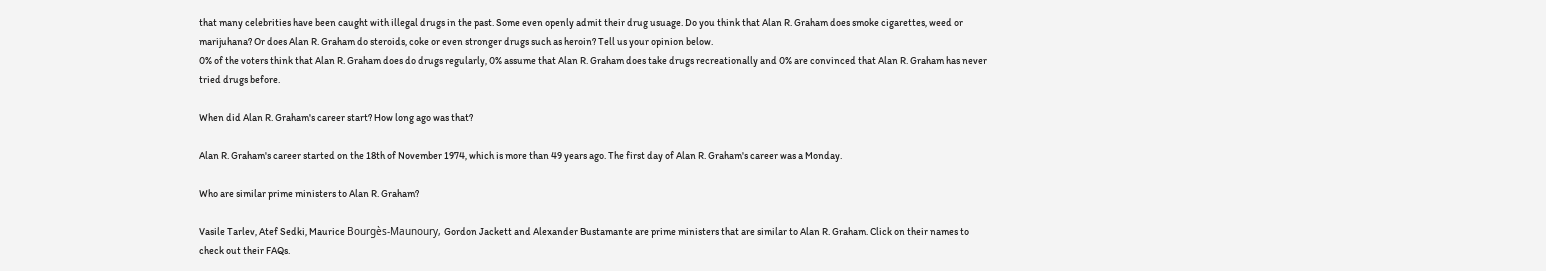that many celebrities have been caught with illegal drugs in the past. Some even openly admit their drug usuage. Do you think that Alan R. Graham does smoke cigarettes, weed or marijuhana? Or does Alan R. Graham do steroids, coke or even stronger drugs such as heroin? Tell us your opinion below.
0% of the voters think that Alan R. Graham does do drugs regularly, 0% assume that Alan R. Graham does take drugs recreationally and 0% are convinced that Alan R. Graham has never tried drugs before.

When did Alan R. Graham's career start? How long ago was that?

Alan R. Graham's career started on the 18th of November 1974, which is more than 49 years ago. The first day of Alan R. Graham's career was a Monday.

Who are similar prime ministers to Alan R. Graham?

Vasile Tarlev, Atef Sedki, Maurice Bourgès-Maunoury, Gordon Jackett and Alexander Bustamante are prime ministers that are similar to Alan R. Graham. Click on their names to check out their FAQs.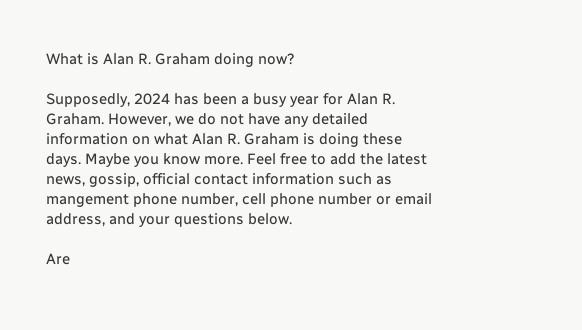What is Alan R. Graham doing now?

Supposedly, 2024 has been a busy year for Alan R. Graham. However, we do not have any detailed information on what Alan R. Graham is doing these days. Maybe you know more. Feel free to add the latest news, gossip, official contact information such as mangement phone number, cell phone number or email address, and your questions below.

Are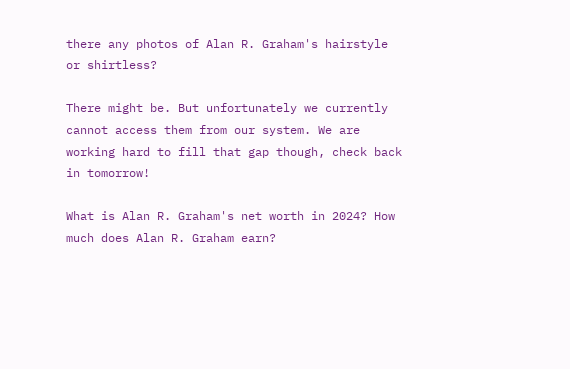there any photos of Alan R. Graham's hairstyle or shirtless?

There might be. But unfortunately we currently cannot access them from our system. We are working hard to fill that gap though, check back in tomorrow!

What is Alan R. Graham's net worth in 2024? How much does Alan R. Graham earn?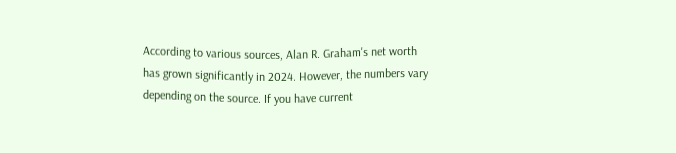According to various sources, Alan R. Graham's net worth has grown significantly in 2024. However, the numbers vary depending on the source. If you have current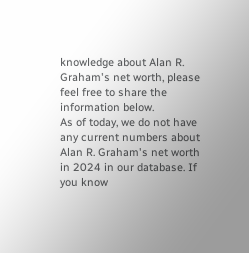knowledge about Alan R. Graham's net worth, please feel free to share the information below.
As of today, we do not have any current numbers about Alan R. Graham's net worth in 2024 in our database. If you know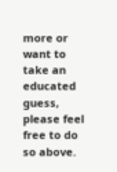more or want to take an educated guess, please feel free to do so above.